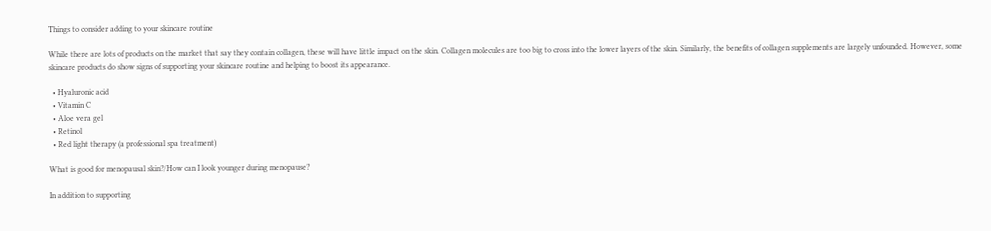Things to consider adding to your skincare routine

While there are lots of products on the market that say they contain collagen, these will have little impact on the skin. Collagen molecules are too big to cross into the lower layers of the skin. Similarly, the benefits of collagen supplements are largely unfounded. However, some skincare products do show signs of supporting your skincare routine and helping to boost its appearance.

  • Hyaluronic acid
  • Vitamin C
  • Aloe vera gel
  • Retinol
  • Red light therapy (a professional spa treatment)

What is good for menopausal skin?/How can I look younger during menopause?

In addition to supporting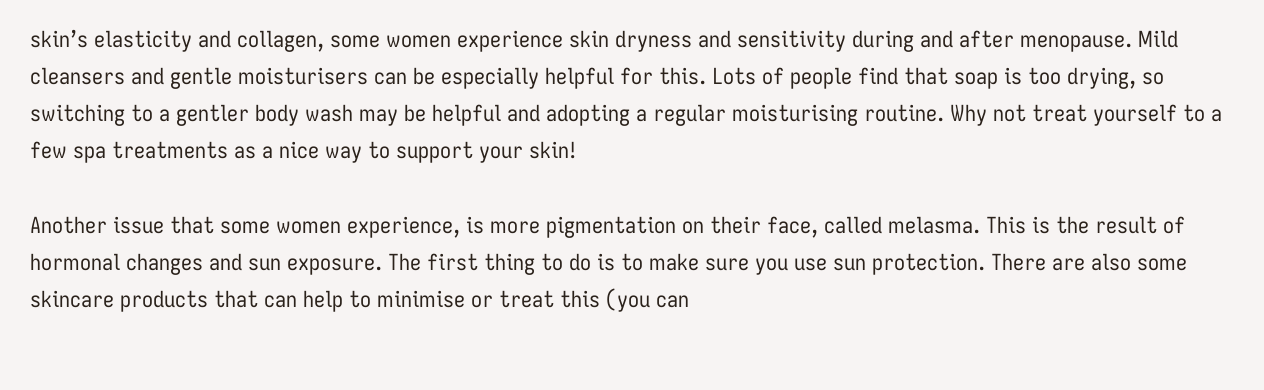skin’s elasticity and collagen, some women experience skin dryness and sensitivity during and after menopause. Mild cleansers and gentle moisturisers can be especially helpful for this. Lots of people find that soap is too drying, so switching to a gentler body wash may be helpful and adopting a regular moisturising routine. Why not treat yourself to a few spa treatments as a nice way to support your skin!

Another issue that some women experience, is more pigmentation on their face, called melasma. This is the result of hormonal changes and sun exposure. The first thing to do is to make sure you use sun protection. There are also some skincare products that can help to minimise or treat this (you can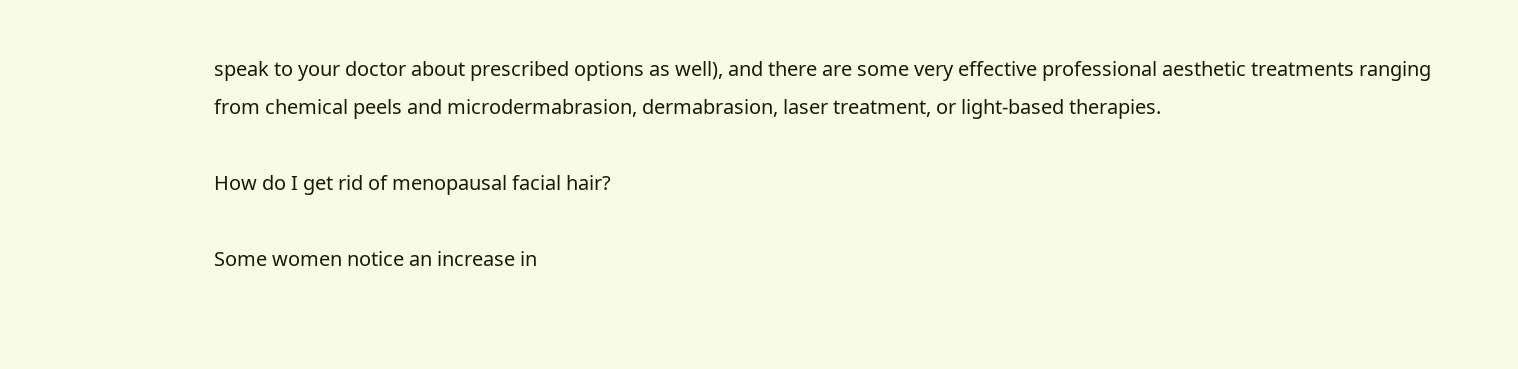speak to your doctor about prescribed options as well), and there are some very effective professional aesthetic treatments ranging from chemical peels and microdermabrasion, dermabrasion, laser treatment, or light-based therapies.

How do I get rid of menopausal facial hair?

Some women notice an increase in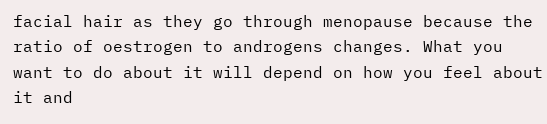facial hair as they go through menopause because the ratio of oestrogen to androgens changes. What you want to do about it will depend on how you feel about it and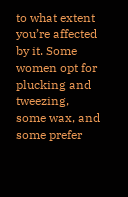to what extent you’re affected by it. Some women opt for plucking and tweezing, some wax, and some prefer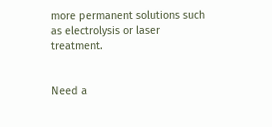more permanent solutions such as electrolysis or laser treatment.


Need a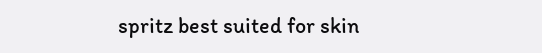spritz best suited for skin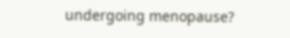undergoing menopause?